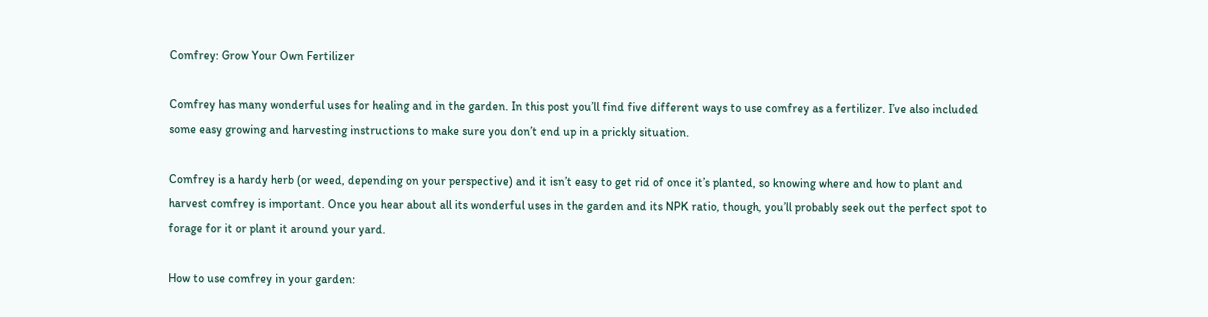Comfrey: Grow Your Own Fertilizer

Comfrey has many wonderful uses for healing and in the garden. In this post you’ll find five different ways to use comfrey as a fertilizer. I’ve also included some easy growing and harvesting instructions to make sure you don’t end up in a prickly situation.

Comfrey is a hardy herb (or weed, depending on your perspective) and it isn’t easy to get rid of once it’s planted, so knowing where and how to plant and harvest comfrey is important. Once you hear about all its wonderful uses in the garden and its NPK ratio, though, you’ll probably seek out the perfect spot to forage for it or plant it around your yard.

How to use comfrey in your garden: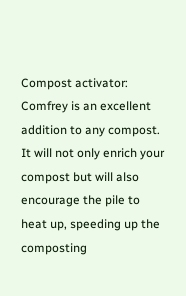Compost activator: Comfrey is an excellent addition to any compost. It will not only enrich your compost but will also encourage the pile to heat up, speeding up the composting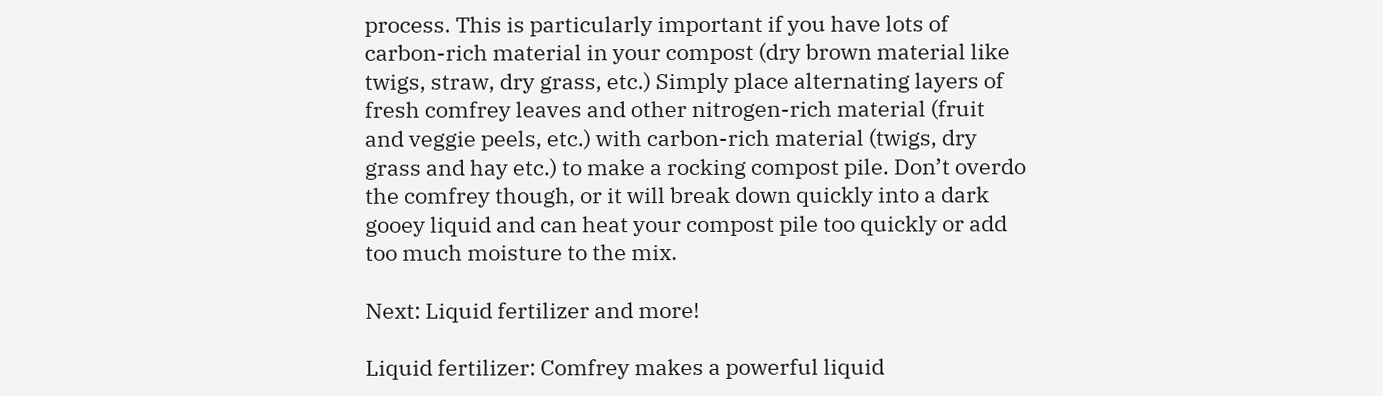process. This is particularly important if you have lots of carbon-rich material in your compost (dry brown material like twigs, straw, dry grass, etc.) Simply place alternating layers of fresh comfrey leaves and other nitrogen-rich material (fruit and veggie peels, etc.) with carbon-rich material (twigs, dry grass and hay etc.) to make a rocking compost pile. Don’t overdo the comfrey though, or it will break down quickly into a dark gooey liquid and can heat your compost pile too quickly or add too much moisture to the mix.

Next: Liquid fertilizer and more!

Liquid fertilizer: Comfrey makes a powerful liquid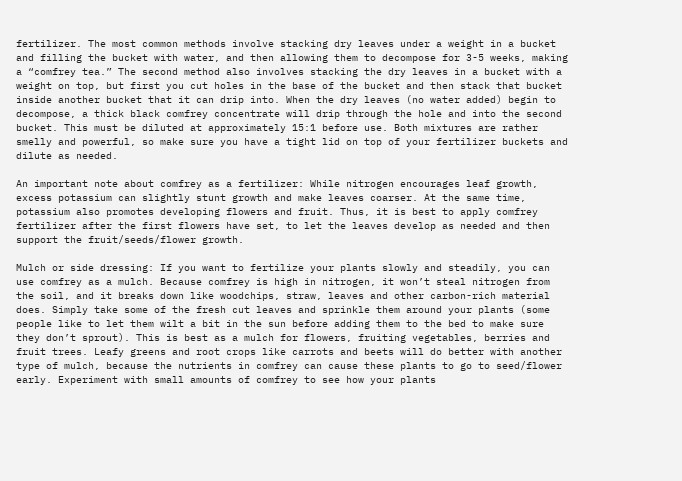fertilizer. The most common methods involve stacking dry leaves under a weight in a bucket and filling the bucket with water, and then allowing them to decompose for 3-5 weeks, making a “comfrey tea.” The second method also involves stacking the dry leaves in a bucket with a weight on top, but first you cut holes in the base of the bucket and then stack that bucket inside another bucket that it can drip into. When the dry leaves (no water added) begin to decompose, a thick black comfrey concentrate will drip through the hole and into the second bucket. This must be diluted at approximately 15:1 before use. Both mixtures are rather smelly and powerful, so make sure you have a tight lid on top of your fertilizer buckets and dilute as needed.

An important note about comfrey as a fertilizer: While nitrogen encourages leaf growth, excess potassium can slightly stunt growth and make leaves coarser. At the same time, potassium also promotes developing flowers and fruit. Thus, it is best to apply comfrey fertilizer after the first flowers have set, to let the leaves develop as needed and then support the fruit/seeds/flower growth.

Mulch or side dressing: If you want to fertilize your plants slowly and steadily, you can use comfrey as a mulch. Because comfrey is high in nitrogen, it won’t steal nitrogen from the soil, and it breaks down like woodchips, straw, leaves and other carbon-rich material does. Simply take some of the fresh cut leaves and sprinkle them around your plants (some people like to let them wilt a bit in the sun before adding them to the bed to make sure they don’t sprout). This is best as a mulch for flowers, fruiting vegetables, berries and fruit trees. Leafy greens and root crops like carrots and beets will do better with another type of mulch, because the nutrients in comfrey can cause these plants to go to seed/flower early. Experiment with small amounts of comfrey to see how your plants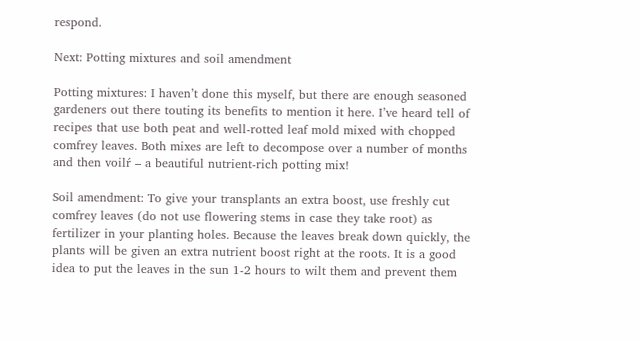respond.

Next: Potting mixtures and soil amendment

Potting mixtures: I haven’t done this myself, but there are enough seasoned gardeners out there touting its benefits to mention it here. I’ve heard tell of recipes that use both peat and well-rotted leaf mold mixed with chopped comfrey leaves. Both mixes are left to decompose over a number of months and then voilŕ – a beautiful nutrient-rich potting mix!

Soil amendment: To give your transplants an extra boost, use freshly cut comfrey leaves (do not use flowering stems in case they take root) as fertilizer in your planting holes. Because the leaves break down quickly, the plants will be given an extra nutrient boost right at the roots. It is a good idea to put the leaves in the sun 1-2 hours to wilt them and prevent them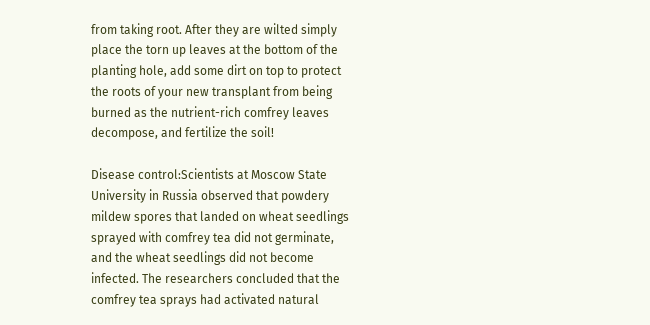from taking root. After they are wilted simply place the torn up leaves at the bottom of the planting hole, add some dirt on top to protect the roots of your new transplant from being burned as the nutrient-rich comfrey leaves decompose, and fertilize the soil!

Disease control:Scientists at Moscow State University in Russia observed that powdery mildew spores that landed on wheat seedlings sprayed with comfrey tea did not germinate, and the wheat seedlings did not become infected. The researchers concluded that the comfrey tea sprays had activated natural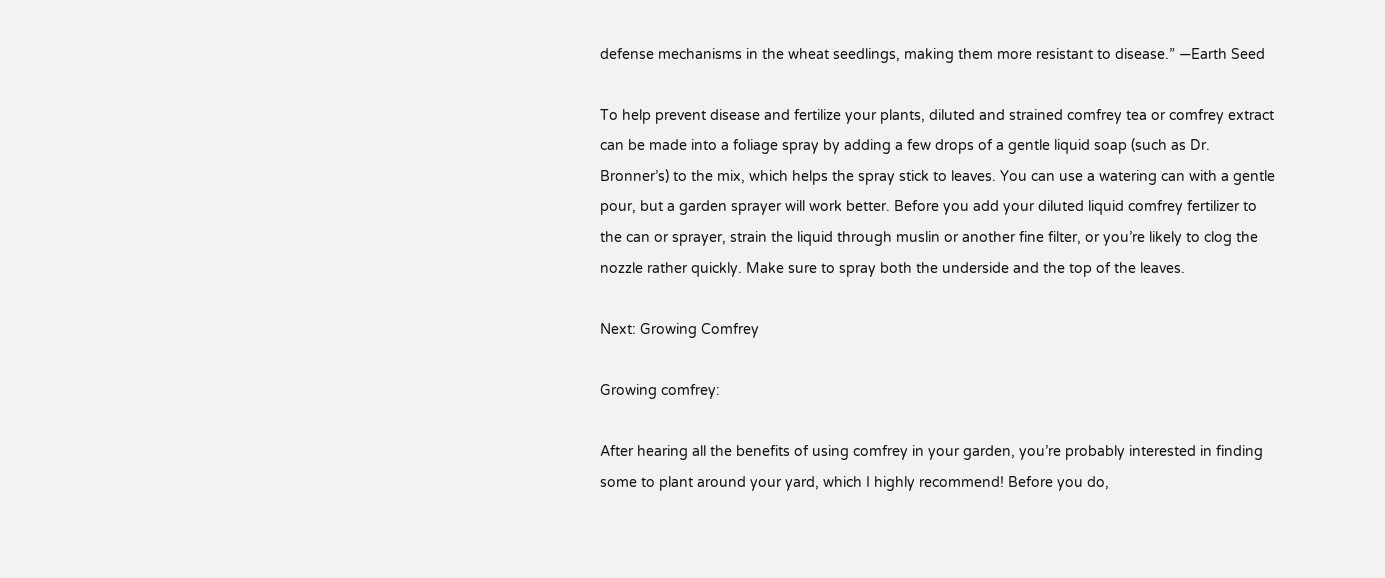defense mechanisms in the wheat seedlings, making them more resistant to disease.” —Earth Seed

To help prevent disease and fertilize your plants, diluted and strained comfrey tea or comfrey extract can be made into a foliage spray by adding a few drops of a gentle liquid soap (such as Dr. Bronner’s) to the mix, which helps the spray stick to leaves. You can use a watering can with a gentle pour, but a garden sprayer will work better. Before you add your diluted liquid comfrey fertilizer to the can or sprayer, strain the liquid through muslin or another fine filter, or you’re likely to clog the nozzle rather quickly. Make sure to spray both the underside and the top of the leaves.

Next: Growing Comfrey

Growing comfrey:

After hearing all the benefits of using comfrey in your garden, you’re probably interested in finding some to plant around your yard, which I highly recommend! Before you do,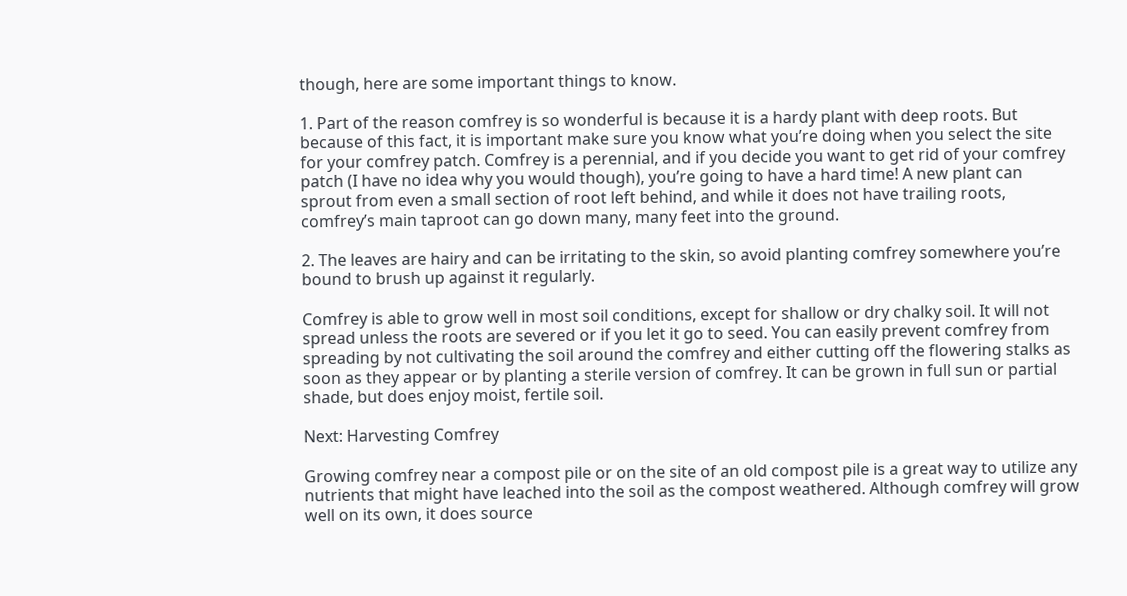though, here are some important things to know.

1. Part of the reason comfrey is so wonderful is because it is a hardy plant with deep roots. But because of this fact, it is important make sure you know what you’re doing when you select the site for your comfrey patch. Comfrey is a perennial, and if you decide you want to get rid of your comfrey patch (I have no idea why you would though), you’re going to have a hard time! A new plant can sprout from even a small section of root left behind, and while it does not have trailing roots, comfrey’s main taproot can go down many, many feet into the ground.

2. The leaves are hairy and can be irritating to the skin, so avoid planting comfrey somewhere you’re bound to brush up against it regularly.

Comfrey is able to grow well in most soil conditions, except for shallow or dry chalky soil. It will not spread unless the roots are severed or if you let it go to seed. You can easily prevent comfrey from spreading by not cultivating the soil around the comfrey and either cutting off the flowering stalks as soon as they appear or by planting a sterile version of comfrey. It can be grown in full sun or partial shade, but does enjoy moist, fertile soil.

Next: Harvesting Comfrey

Growing comfrey near a compost pile or on the site of an old compost pile is a great way to utilize any nutrients that might have leached into the soil as the compost weathered. Although comfrey will grow well on its own, it does source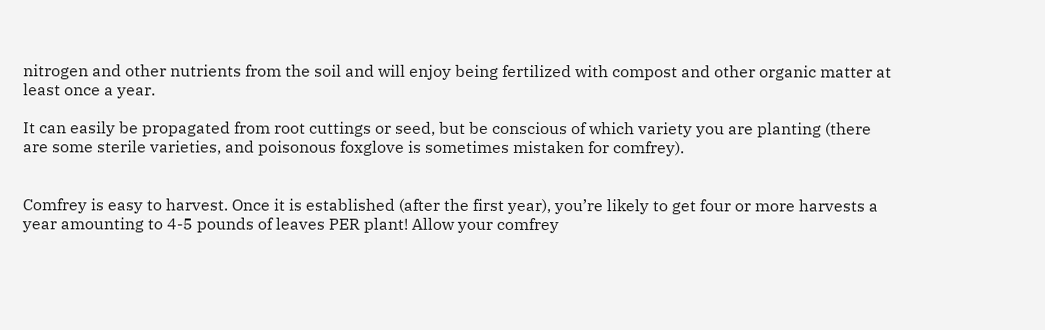nitrogen and other nutrients from the soil and will enjoy being fertilized with compost and other organic matter at least once a year.

It can easily be propagated from root cuttings or seed, but be conscious of which variety you are planting (there are some sterile varieties, and poisonous foxglove is sometimes mistaken for comfrey).


Comfrey is easy to harvest. Once it is established (after the first year), you’re likely to get four or more harvests a year amounting to 4-5 pounds of leaves PER plant! Allow your comfrey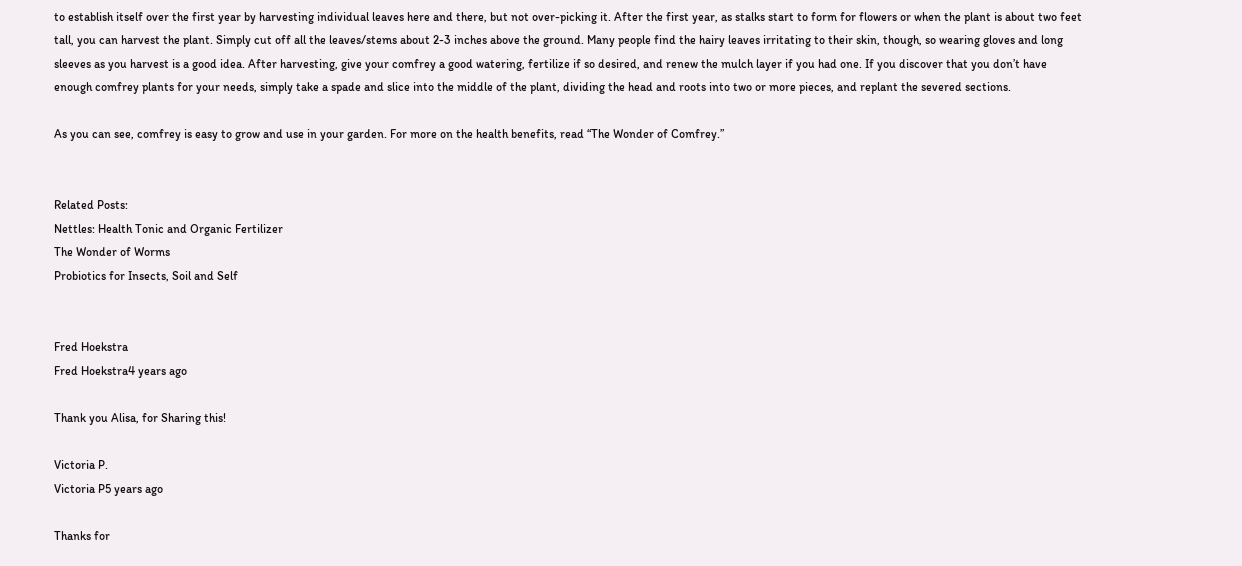to establish itself over the first year by harvesting individual leaves here and there, but not over-picking it. After the first year, as stalks start to form for flowers or when the plant is about two feet tall, you can harvest the plant. Simply cut off all the leaves/stems about 2-3 inches above the ground. Many people find the hairy leaves irritating to their skin, though, so wearing gloves and long sleeves as you harvest is a good idea. After harvesting, give your comfrey a good watering, fertilize if so desired, and renew the mulch layer if you had one. If you discover that you don’t have enough comfrey plants for your needs, simply take a spade and slice into the middle of the plant, dividing the head and roots into two or more pieces, and replant the severed sections.

As you can see, comfrey is easy to grow and use in your garden. For more on the health benefits, read “The Wonder of Comfrey.”


Related Posts:
Nettles: Health Tonic and Organic Fertilizer
The Wonder of Worms
Probiotics for Insects, Soil and Self


Fred Hoekstra
Fred Hoekstra4 years ago

Thank you Alisa, for Sharing this!

Victoria P.
Victoria P5 years ago

Thanks for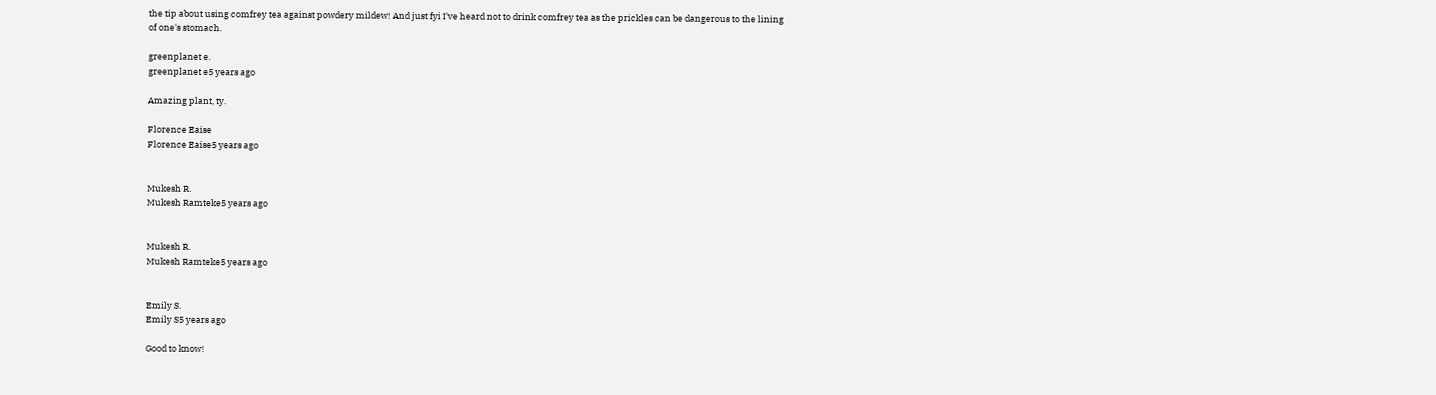the tip about using comfrey tea against powdery mildew! And just fyi I've heard not to drink comfrey tea as the prickles can be dangerous to the lining of one's stomach.

greenplanet e.
greenplanet e5 years ago

Amazing plant, ty.

Florence Eaise
Florence Eaise5 years ago


Mukesh R.
Mukesh Ramteke5 years ago


Mukesh R.
Mukesh Ramteke5 years ago


Emily S.
Emily S5 years ago

Good to know!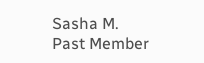Sasha M.
Past Member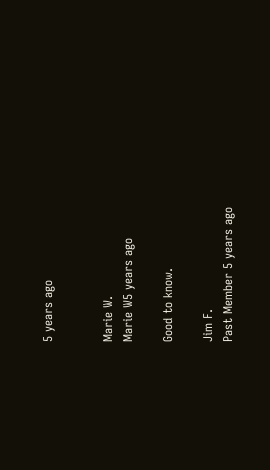5 years ago


Marie W.
Marie W5 years ago

Good to know.

Jim F.
Past Member 5 years ago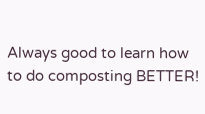Always good to learn how to do composting BETTER!